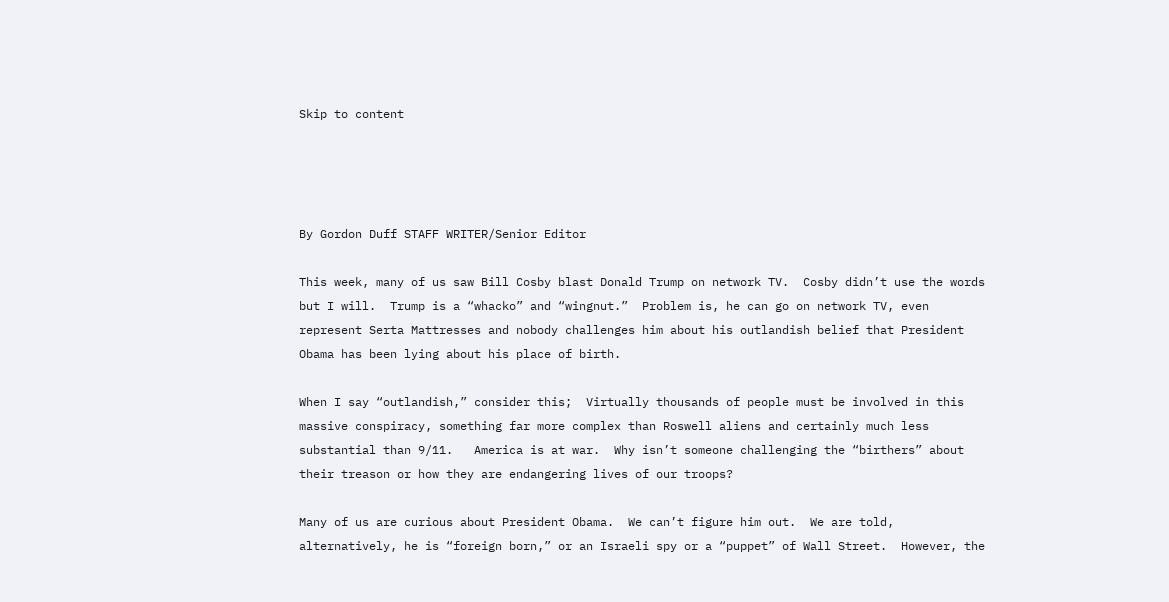Skip to content




By Gordon Duff STAFF WRITER/Senior Editor

This week, many of us saw Bill Cosby blast Donald Trump on network TV.  Cosby didn’t use the words but I will.  Trump is a “whacko” and “wingnut.”  Problem is, he can go on network TV, even represent Serta Mattresses and nobody challenges him about his outlandish belief that President Obama has been lying about his place of birth.

When I say “outlandish,” consider this;  Virtually thousands of people must be involved in this massive conspiracy, something far more complex than Roswell aliens and certainly much less substantial than 9/11.   America is at war.  Why isn’t someone challenging the “birthers” about their treason or how they are endangering lives of our troops?

Many of us are curious about President Obama.  We can’t figure him out.  We are told, alternatively, he is “foreign born,” or an Israeli spy or a “puppet” of Wall Street.  However, the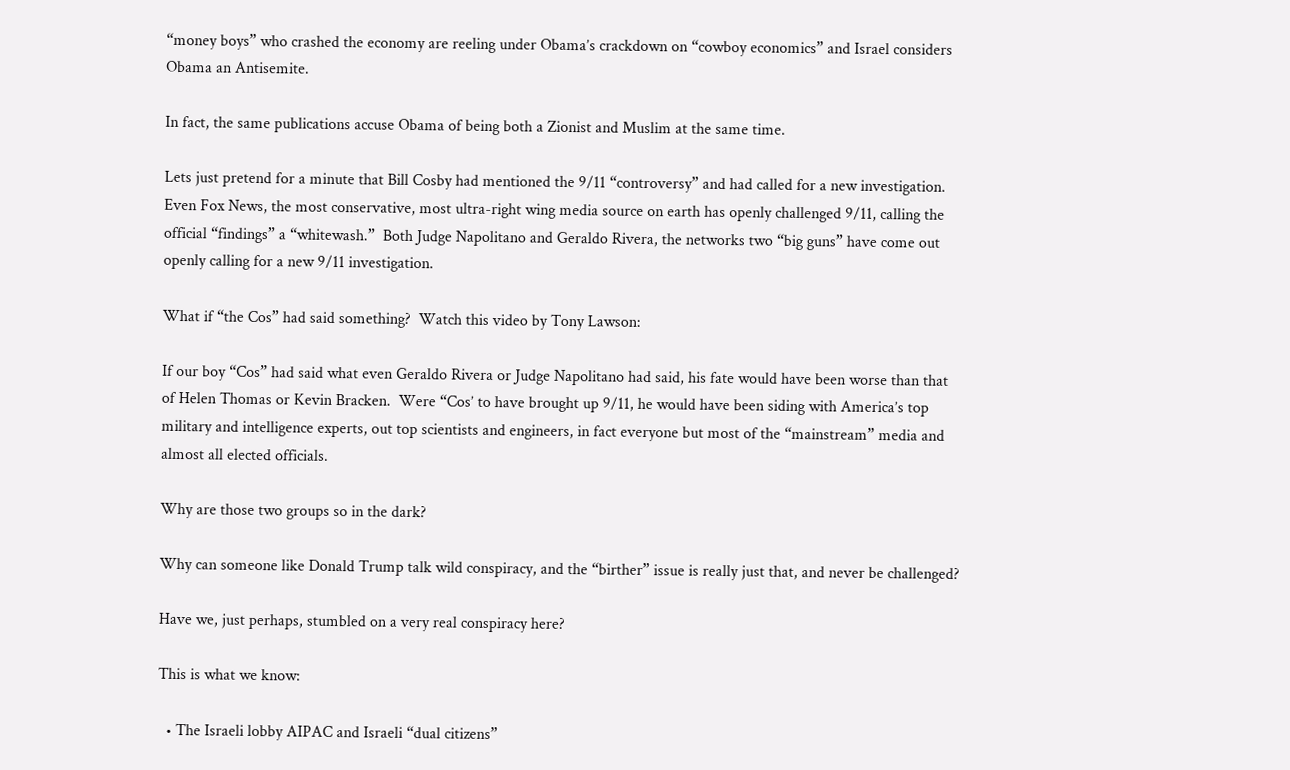“money boys” who crashed the economy are reeling under Obama’s crackdown on “cowboy economics” and Israel considers Obama an Antisemite.

In fact, the same publications accuse Obama of being both a Zionist and Muslim at the same time.

Lets just pretend for a minute that Bill Cosby had mentioned the 9/11 “controversy” and had called for a new investigation.  Even Fox News, the most conservative, most ultra-right wing media source on earth has openly challenged 9/11, calling the official “findings” a “whitewash.”  Both Judge Napolitano and Geraldo Rivera, the networks two “big guns” have come out openly calling for a new 9/11 investigation.

What if “the Cos” had said something?  Watch this video by Tony Lawson:

If our boy “Cos” had said what even Geraldo Rivera or Judge Napolitano had said, his fate would have been worse than that of Helen Thomas or Kevin Bracken.  Were “Cos’ to have brought up 9/11, he would have been siding with America’s top military and intelligence experts, out top scientists and engineers, in fact everyone but most of the “mainstream” media and almost all elected officials.

Why are those two groups so in the dark?

Why can someone like Donald Trump talk wild conspiracy, and the “birther” issue is really just that, and never be challenged?

Have we, just perhaps, stumbled on a very real conspiracy here?

This is what we know:

  • The Israeli lobby AIPAC and Israeli “dual citizens”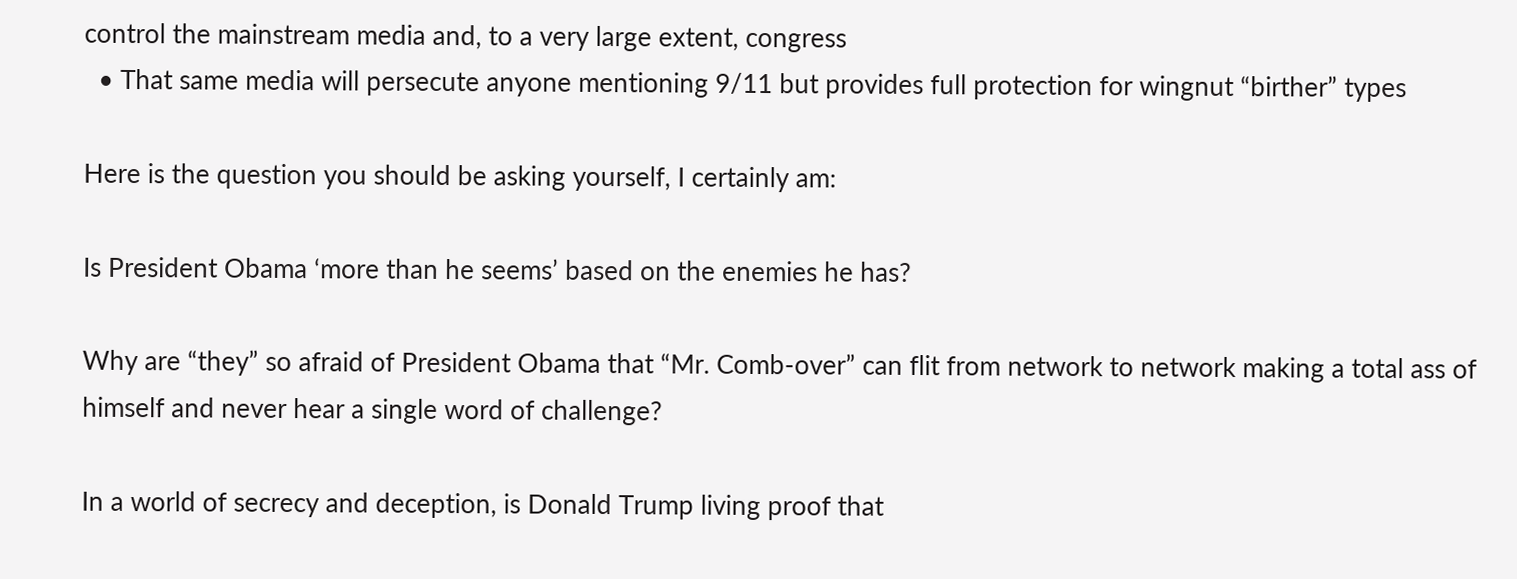control the mainstream media and, to a very large extent, congress
  • That same media will persecute anyone mentioning 9/11 but provides full protection for wingnut “birther” types

Here is the question you should be asking yourself, I certainly am:

Is President Obama ‘more than he seems’ based on the enemies he has?

Why are “they” so afraid of President Obama that “Mr. Comb-over” can flit from network to network making a total ass of himself and never hear a single word of challenge?

In a world of secrecy and deception, is Donald Trump living proof that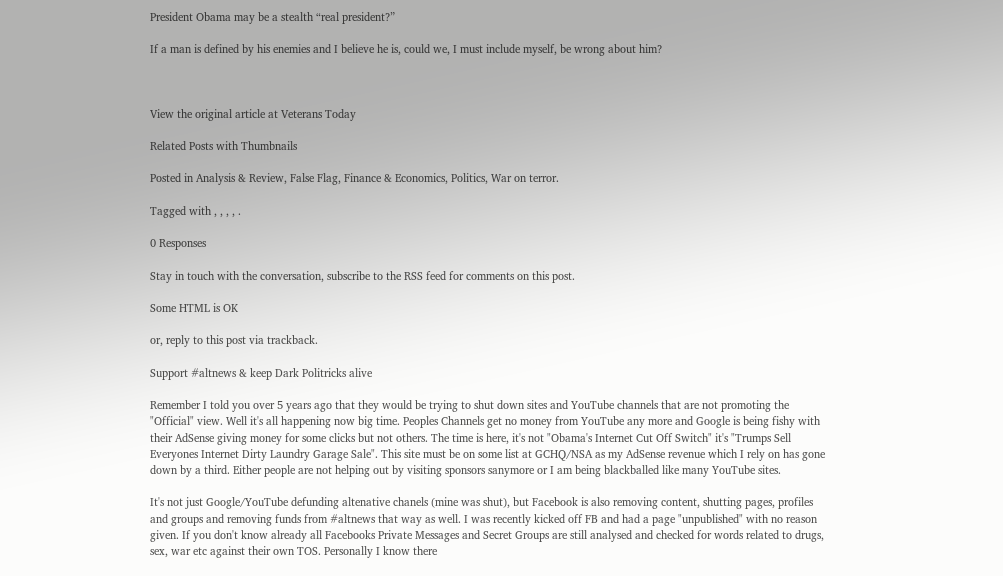President Obama may be a stealth “real president?”

If a man is defined by his enemies and I believe he is, could we, I must include myself, be wrong about him?



View the original article at Veterans Today

Related Posts with Thumbnails

Posted in Analysis & Review, False Flag, Finance & Economics, Politics, War on terror.

Tagged with , , , , .

0 Responses

Stay in touch with the conversation, subscribe to the RSS feed for comments on this post.

Some HTML is OK

or, reply to this post via trackback.

Support #altnews & keep Dark Politricks alive

Remember I told you over 5 years ago that they would be trying to shut down sites and YouTube channels that are not promoting the "Official" view. Well it's all happening now big time. Peoples Channels get no money from YouTube any more and Google is being fishy with their AdSense giving money for some clicks but not others. The time is here, it's not "Obama's Internet Cut Off Switch" it's "Trumps Sell Everyones Internet Dirty Laundry Garage Sale". This site must be on some list at GCHQ/NSA as my AdSense revenue which I rely on has gone down by a third. Either people are not helping out by visiting sponsors sanymore or I am being blackballed like many YouTube sites.

It's not just Google/YouTube defunding altenative chanels (mine was shut), but Facebook is also removing content, shutting pages, profiles and groups and removing funds from #altnews that way as well. I was recently kicked off FB and had a page "unpublished" with no reason given. If you don't know already all Facebooks Private Messages and Secret Groups are still analysed and checked for words related to drugs, sex, war etc against their own TOS. Personally I know there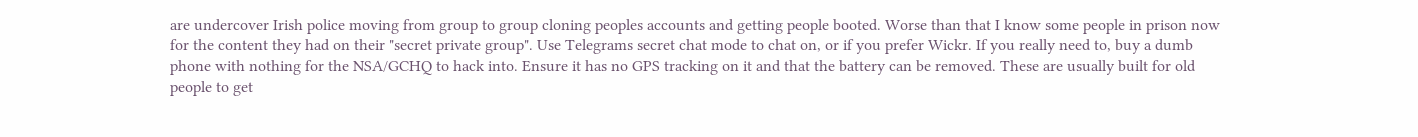are undercover Irish police moving from group to group cloning peoples accounts and getting people booted. Worse than that I know some people in prison now for the content they had on their "secret private group". Use Telegrams secret chat mode to chat on, or if you prefer Wickr. If you really need to, buy a dumb phone with nothing for the NSA/GCHQ to hack into. Ensure it has no GPS tracking on it and that the battery can be removed. These are usually built for old people to get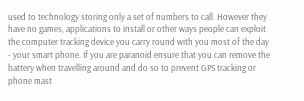used to technology storing only a set of numbers to call. However they have no games, applications to install or other ways people can exploit the computer tracking device you carry round with you most of the day - your smart phone. If you are paranoid ensure that you can remove the battery when travelling around and do so to prevent GPS tracking or phone mast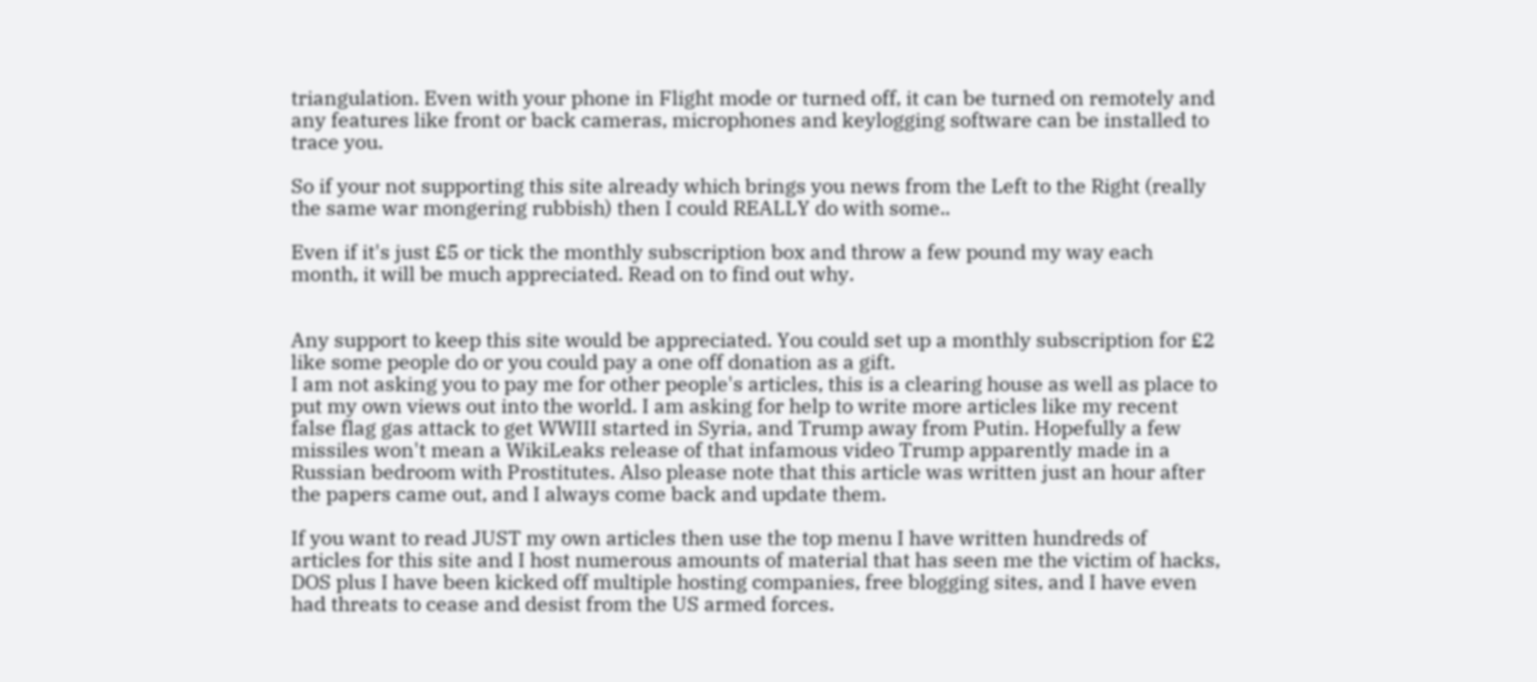triangulation. Even with your phone in Flight mode or turned off, it can be turned on remotely and any features like front or back cameras, microphones and keylogging software can be installed to trace you.

So if your not supporting this site already which brings you news from the Left to the Right (really the same war mongering rubbish) then I could REALLY do with some..

Even if it's just £5 or tick the monthly subscription box and throw a few pound my way each month, it will be much appreciated. Read on to find out why.


Any support to keep this site would be appreciated. You could set up a monthly subscription for £2 like some people do or you could pay a one off donation as a gift.
I am not asking you to pay me for other people's articles, this is a clearing house as well as place to put my own views out into the world. I am asking for help to write more articles like my recent false flag gas attack to get WWIII started in Syria, and Trump away from Putin. Hopefully a few missiles won't mean a WikiLeaks release of that infamous video Trump apparently made in a Russian bedroom with Prostitutes. Also please note that this article was written just an hour after the papers came out, and I always come back and update them.

If you want to read JUST my own articles then use the top menu I have written hundreds of articles for this site and I host numerous amounts of material that has seen me the victim of hacks, DOS plus I have been kicked off multiple hosting companies, free blogging sites, and I have even had threats to cease and desist from the US armed forces.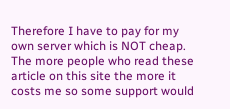Therefore I have to pay for my own server which is NOT cheap. The more people who read these article on this site the more it costs me so some support would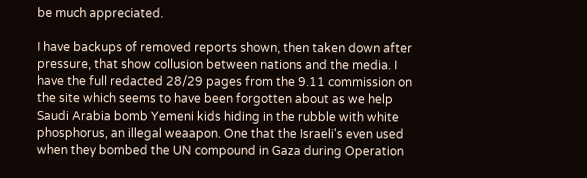be much appreciated.

I have backups of removed reports shown, then taken down after pressure, that show collusion between nations and the media. I have the full redacted 28/29 pages from the 9.11 commission on the site which seems to have been forgotten about as we help Saudi Arabia bomb Yemeni kids hiding in the rubble with white phosphorus, an illegal weaapon. One that the Israeli's even used when they bombed the UN compound in Gaza during Operation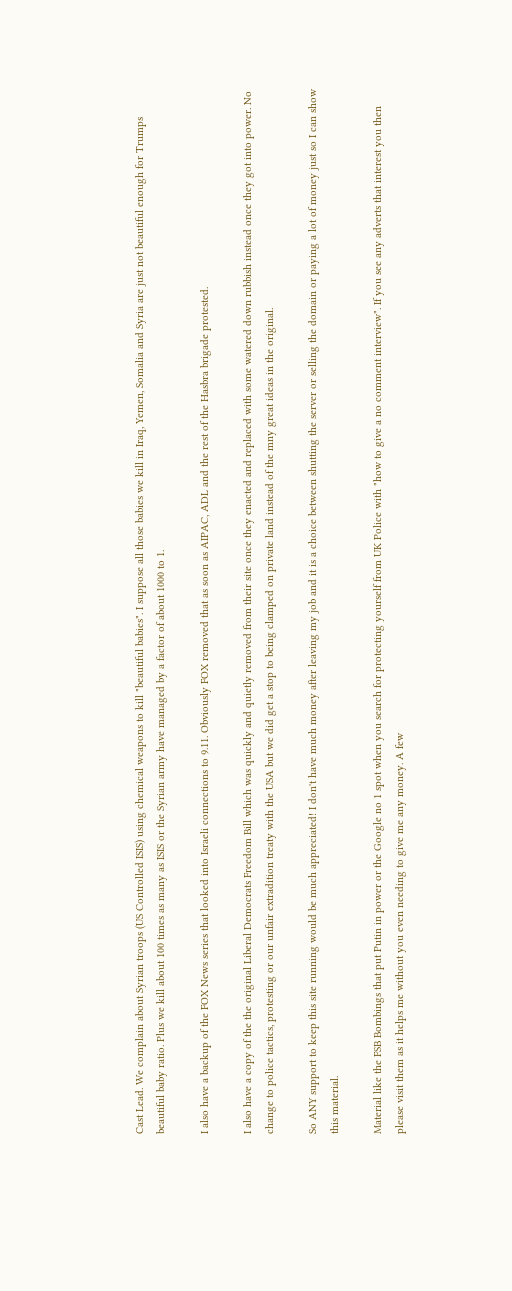Cast Lead. We complain about Syrian troops (US Controlled ISIS) using chemical weapons to kill "beautiful babies". I suppose all those babies we kill in Iraq, Yemen, Somalia and Syria are just not beautiful enough for Trumps beautiful baby ratio. Plus we kill about 100 times as many as ISIS or the Syrian army have managed by a factor of about 1000 to 1.

I also have a backup of the FOX News series that looked into Israeli connections to 9.11. Obviously FOX removed that as soon as AIPAC, ADL and the rest of the Hasbra brigade protested.

I also have a copy of the the original Liberal Democrats Freedom Bill which was quickly and quietly removed from their site once they enacted and replaced with some watered down rubbish instead once they got into power. No change to police tactics, protesting or our unfair extradition treaty with the USA but we did get a stop to being clamped on private land instead of the mny great ideas in the original.

So ANY support to keep this site running would be much appreciated! I don't have much money after leaving my job and it is a choice between shutting the server or selling the domain or paying a lot of money just so I can show this material.

Material like the FSB Bombings that put Putin in power or the Google no 1 spot when you search for protecting yourself from UK Police with "how to give a no comment interview". If you see any adverts that interest you then please visit them as it helps me without you even needing to give me any money. A few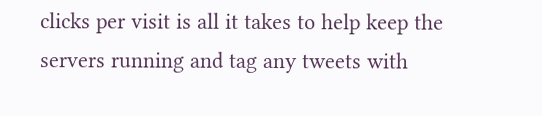clicks per visit is all it takes to help keep the servers running and tag any tweets with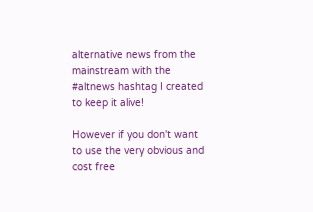alternative news from the mainstream with the #altnews hashtag I created to keep it alive!

However if you don't want to use the very obvious and cost free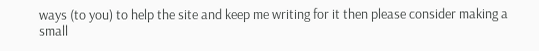ways (to you) to help the site and keep me writing for it then please consider making a small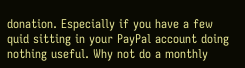donation. Especially if you have a few quid sitting in your PayPal account doing nothing useful. Why not do a monthly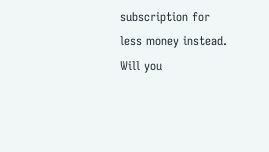subscription for less money instead. Will you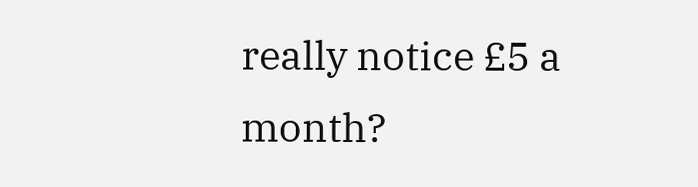really notice £5 a month?